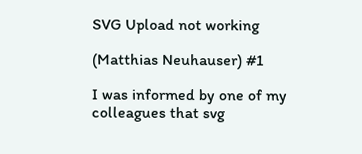SVG Upload not working

(Matthias Neuhauser) #1

I was informed by one of my colleagues that svg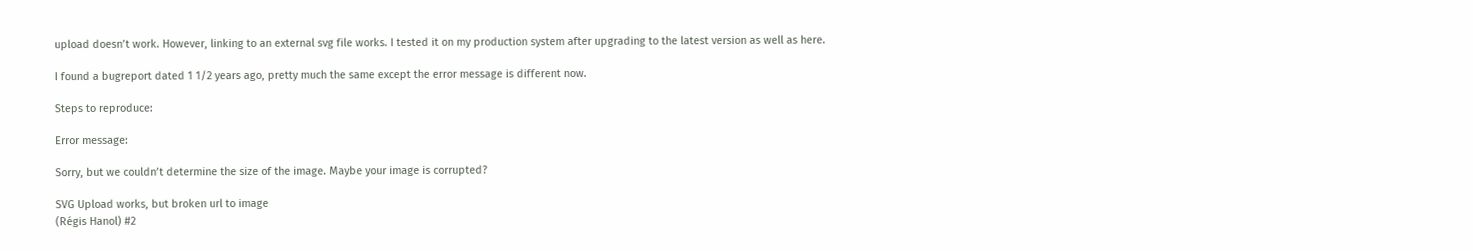upload doesn’t work. However, linking to an external svg file works. I tested it on my production system after upgrading to the latest version as well as here.

I found a bugreport dated 1 1/2 years ago, pretty much the same except the error message is different now.

Steps to reproduce:

Error message:

Sorry, but we couldn’t determine the size of the image. Maybe your image is corrupted?

SVG Upload works, but broken url to image
(Régis Hanol) #2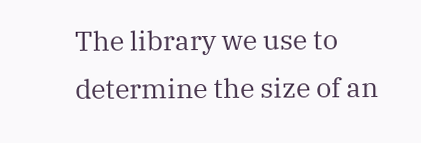The library we use to determine the size of an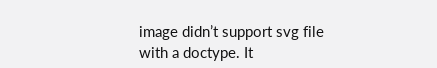image didn’t support svg file with a doctype. It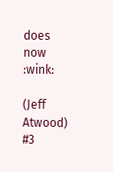does now :wink:

(Jeff Atwood) #3